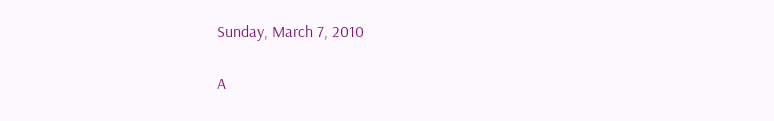Sunday, March 7, 2010

A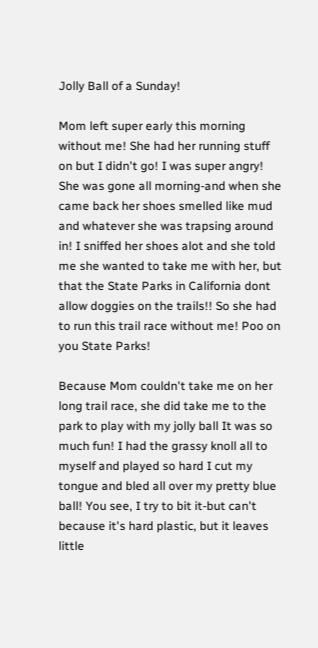Jolly Ball of a Sunday!

Mom left super early this morning without me! She had her running stuff on but I didn't go! I was super angry! She was gone all morning-and when she came back her shoes smelled like mud and whatever she was trapsing around in! I sniffed her shoes alot and she told me she wanted to take me with her, but that the State Parks in California dont allow doggies on the trails!! So she had to run this trail race without me! Poo on you State Parks!

Because Mom couldn't take me on her long trail race, she did take me to the park to play with my jolly ball It was so much fun! I had the grassy knoll all to myself and played so hard I cut my tongue and bled all over my pretty blue ball! You see, I try to bit it-but can't because it's hard plastic, but it leaves little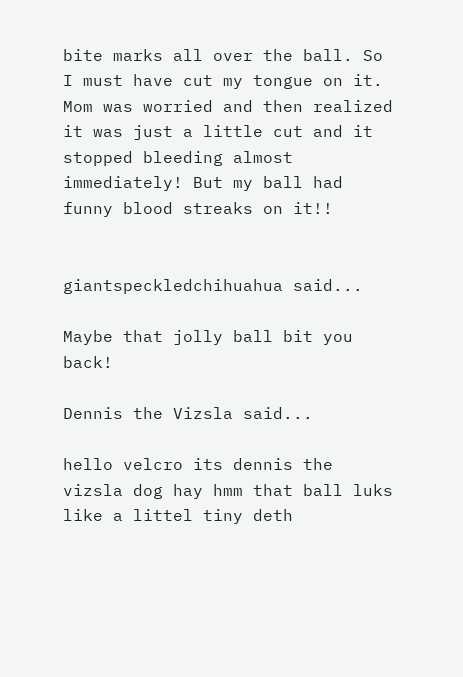bite marks all over the ball. So I must have cut my tongue on it. Mom was worried and then realized it was just a little cut and it stopped bleeding almost immediately! But my ball had funny blood streaks on it!!


giantspeckledchihuahua said...

Maybe that jolly ball bit you back!

Dennis the Vizsla said...

hello velcro its dennis the vizsla dog hay hmm that ball luks like a littel tiny deth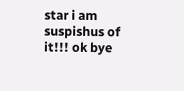star i am suspishus of it!!! ok bye